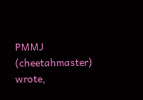PMMJ (cheetahmaster) wrote,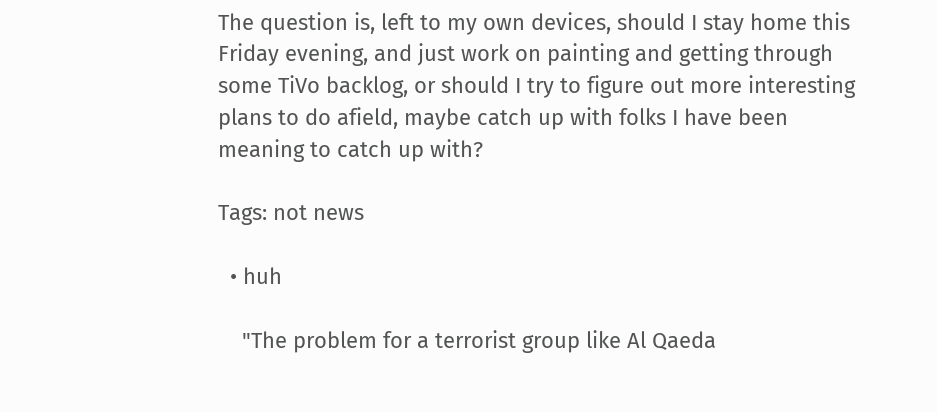The question is, left to my own devices, should I stay home this Friday evening, and just work on painting and getting through some TiVo backlog, or should I try to figure out more interesting plans to do afield, maybe catch up with folks I have been meaning to catch up with?

Tags: not news

  • huh

    "The problem for a terrorist group like Al Qaeda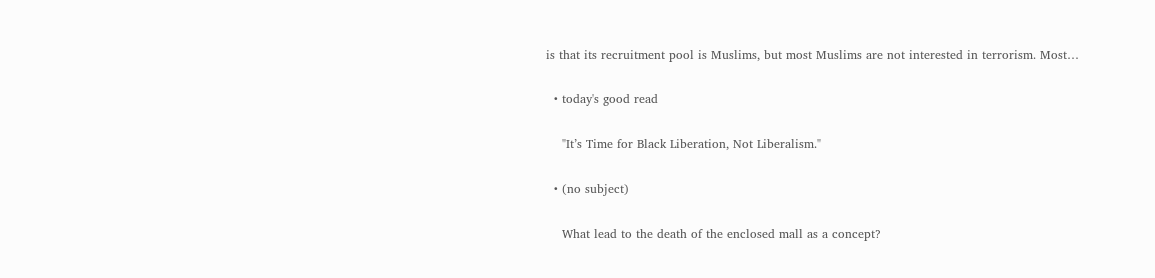is that its recruitment pool is Muslims, but most Muslims are not interested in terrorism. Most…

  • today's good read

    "It’s Time for Black Liberation, Not Liberalism."

  • (no subject)

    What lead to the death of the enclosed mall as a concept?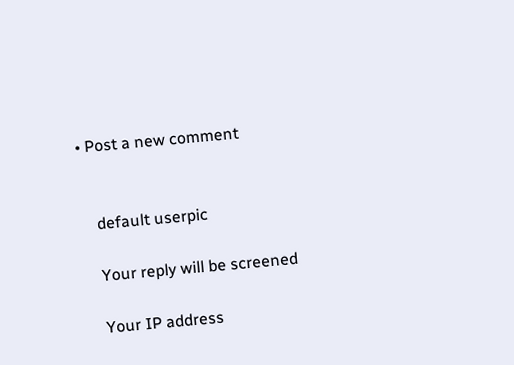• Post a new comment


    default userpic

    Your reply will be screened

    Your IP address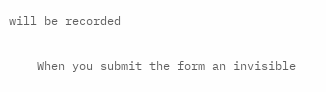will be recorded

    When you submit the form an invisible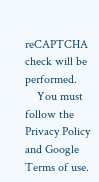reCAPTCHA check will be performed.
    You must follow the Privacy Policy and Google Terms of use.